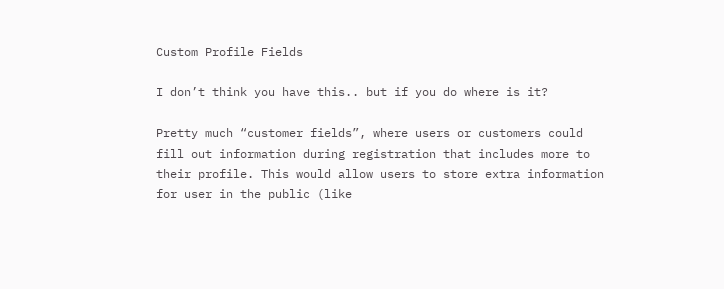Custom Profile Fields

I don’t think you have this.. but if you do where is it?

Pretty much “customer fields”, where users or customers could fill out information during registration that includes more to their profile. This would allow users to store extra information for user in the public (like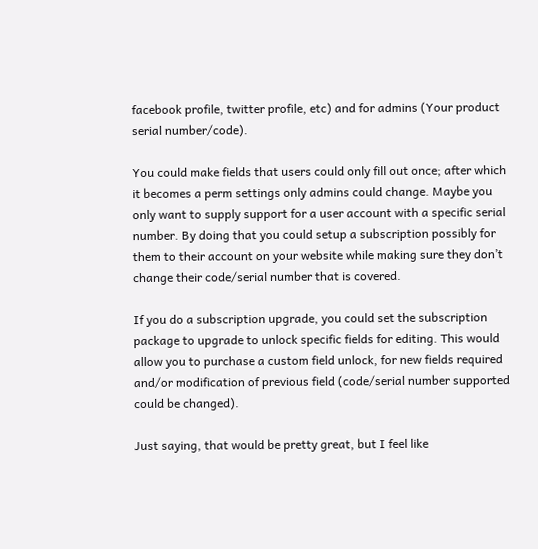facebook profile, twitter profile, etc) and for admins (Your product serial number/code).

You could make fields that users could only fill out once; after which it becomes a perm settings only admins could change. Maybe you only want to supply support for a user account with a specific serial number. By doing that you could setup a subscription possibly for them to their account on your website while making sure they don’t change their code/serial number that is covered.

If you do a subscription upgrade, you could set the subscription package to upgrade to unlock specific fields for editing. This would allow you to purchase a custom field unlock, for new fields required and/or modification of previous field (code/serial number supported could be changed).

Just saying, that would be pretty great, but I feel like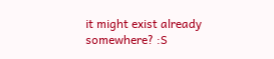it might exist already somewhere? :S